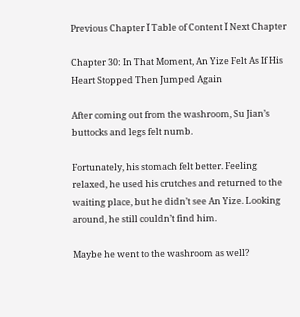Previous Chapter Ï Table of Content Ï Next Chapter

Chapter 30: In That Moment, An Yize Felt As If His Heart Stopped Then Jumped Again

After coming out from the washroom, Su Jian’s buttocks and legs felt numb.

Fortunately, his stomach felt better. Feeling relaxed, he used his crutches and returned to the waiting place, but he didn’t see An Yize. Looking around, he still couldn’t find him.

Maybe he went to the washroom as well?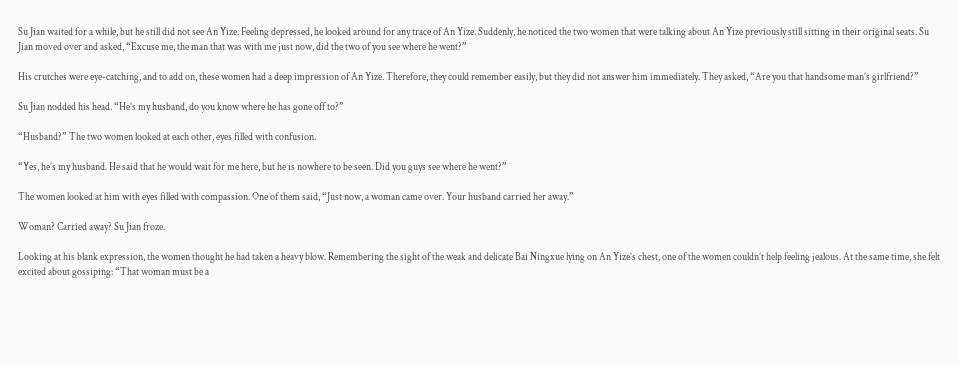Su Jian waited for a while, but he still did not see An Yize. Feeling depressed, he looked around for any trace of An Yize. Suddenly, he noticed the two women that were talking about An Yize previously still sitting in their original seats. Su Jian moved over and asked, “Excuse me, the man that was with me just now, did the two of you see where he went?”

His crutches were eye-catching, and to add on, these women had a deep impression of An Yize. Therefore, they could remember easily, but they did not answer him immediately. They asked, “Are you that handsome man’s girlfriend?”

Su Jian nodded his head. “He’s my husband, do you know where he has gone off to?”

“Husband?” The two women looked at each other, eyes filled with confusion.

“Yes, he’s my husband. He said that he would wait for me here, but he is nowhere to be seen. Did you guys see where he went?”

The women looked at him with eyes filled with compassion. One of them said, “Just now, a woman came over. Your husband carried her away.”

Woman? Carried away? Su Jian froze.

Looking at his blank expression, the women thought he had taken a heavy blow. Remembering the sight of the weak and delicate Bai Ningxue lying on An Yize’s chest, one of the women couldn’t help feeling jealous. At the same time, she felt excited about gossiping: “That woman must be a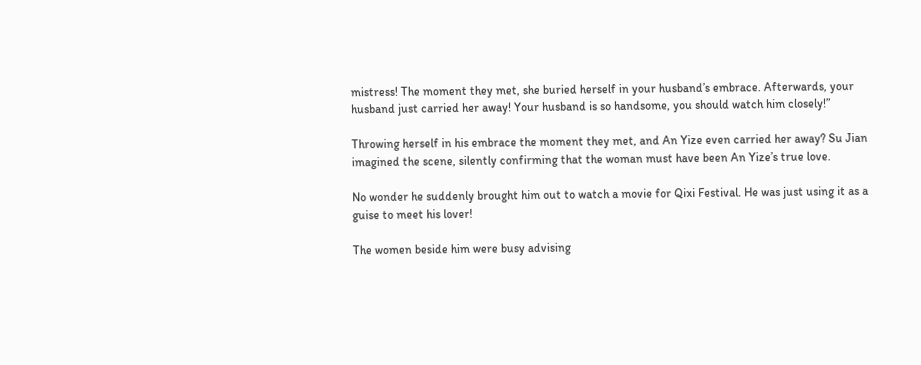mistress! The moment they met, she buried herself in your husband’s embrace. Afterwards, your husband just carried her away! Your husband is so handsome, you should watch him closely!”

Throwing herself in his embrace the moment they met, and An Yize even carried her away? Su Jian imagined the scene, silently confirming that the woman must have been An Yize’s true love.

No wonder he suddenly brought him out to watch a movie for Qixi Festival. He was just using it as a guise to meet his lover!

The women beside him were busy advising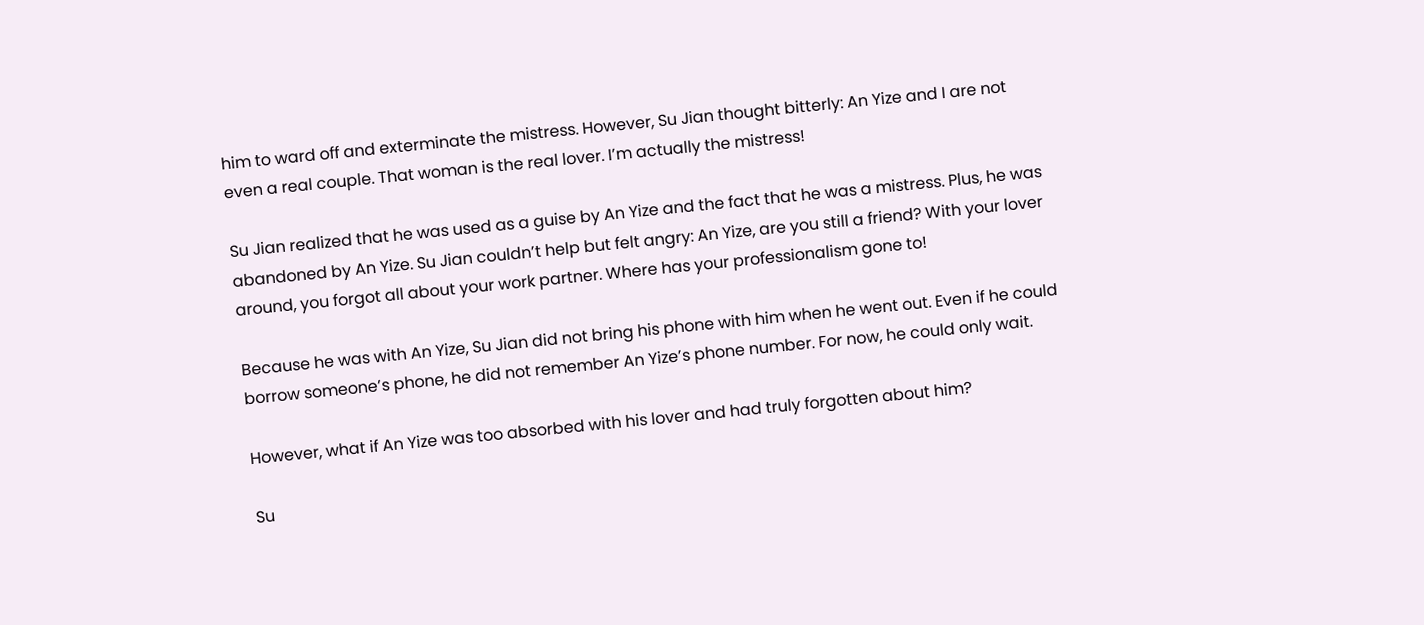him to ward off and exterminate the mistress. However, Su Jian thought bitterly: An Yize and I are not even a real couple. That woman is the real lover. I’m actually the mistress!

Su Jian realized that he was used as a guise by An Yize and the fact that he was a mistress. Plus, he was abandoned by An Yize. Su Jian couldn’t help but felt angry: An Yize, are you still a friend? With your lover around, you forgot all about your work partner. Where has your professionalism gone to!

Because he was with An Yize, Su Jian did not bring his phone with him when he went out. Even if he could borrow someone’s phone, he did not remember An Yize’s phone number. For now, he could only wait.

However, what if An Yize was too absorbed with his lover and had truly forgotten about him?

Su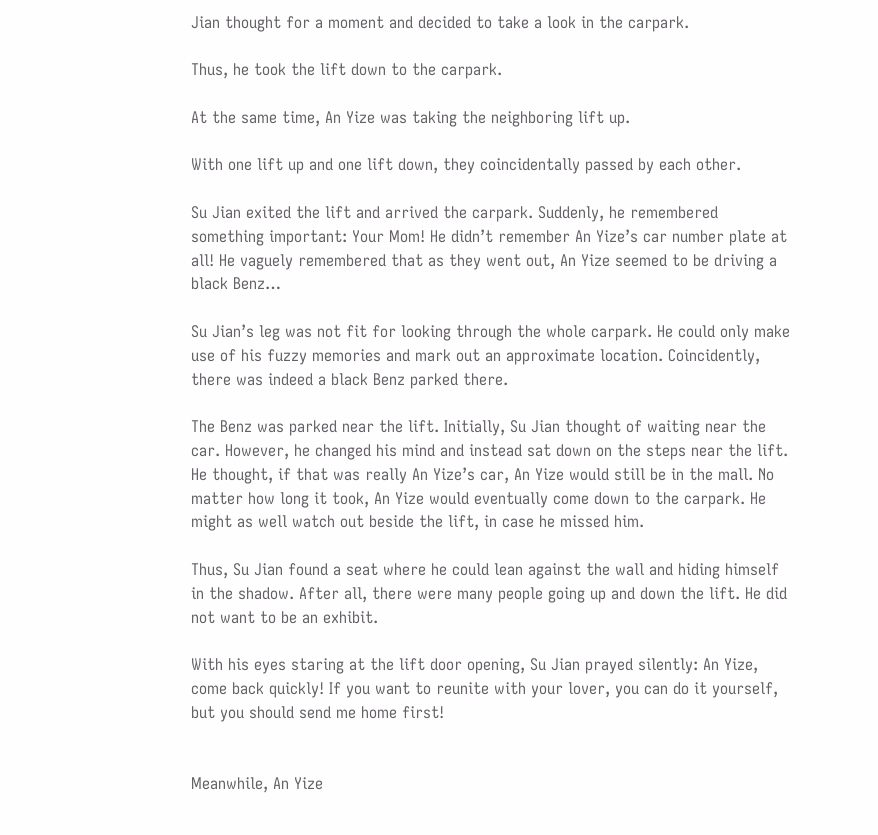Jian thought for a moment and decided to take a look in the carpark.

Thus, he took the lift down to the carpark.

At the same time, An Yize was taking the neighboring lift up.

With one lift up and one lift down, they coincidentally passed by each other.

Su Jian exited the lift and arrived the carpark. Suddenly, he remembered something important: Your Mom! He didn’t remember An Yize’s car number plate at all! He vaguely remembered that as they went out, An Yize seemed to be driving a black Benz…

Su Jian’s leg was not fit for looking through the whole carpark. He could only make use of his fuzzy memories and mark out an approximate location. Coincidently, there was indeed a black Benz parked there.

The Benz was parked near the lift. Initially, Su Jian thought of waiting near the car. However, he changed his mind and instead sat down on the steps near the lift. He thought, if that was really An Yize’s car, An Yize would still be in the mall. No matter how long it took, An Yize would eventually come down to the carpark. He might as well watch out beside the lift, in case he missed him.

Thus, Su Jian found a seat where he could lean against the wall and hiding himself in the shadow. After all, there were many people going up and down the lift. He did not want to be an exhibit.

With his eyes staring at the lift door opening, Su Jian prayed silently: An Yize, come back quickly! If you want to reunite with your lover, you can do it yourself, but you should send me home first!


Meanwhile, An Yize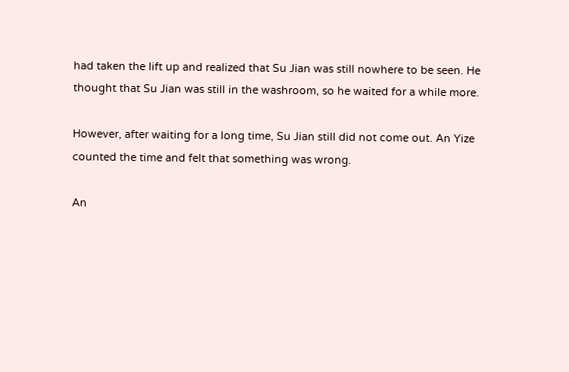had taken the lift up and realized that Su Jian was still nowhere to be seen. He thought that Su Jian was still in the washroom, so he waited for a while more.

However, after waiting for a long time, Su Jian still did not come out. An Yize counted the time and felt that something was wrong.

An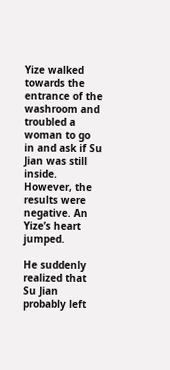Yize walked towards the entrance of the washroom and troubled a woman to go in and ask if Su Jian was still inside. However, the results were negative. An Yize’s heart jumped.

He suddenly realized that Su Jian probably left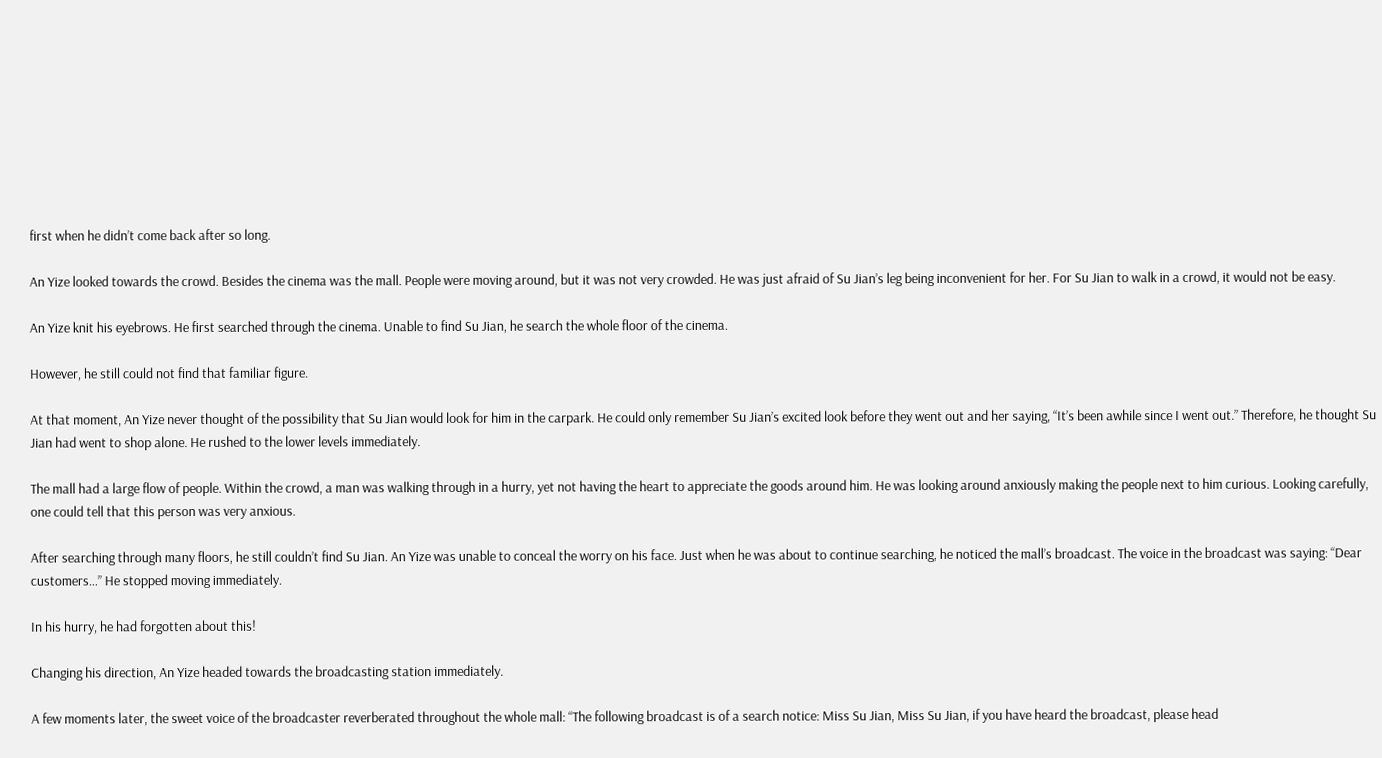first when he didn’t come back after so long.

An Yize looked towards the crowd. Besides the cinema was the mall. People were moving around, but it was not very crowded. He was just afraid of Su Jian’s leg being inconvenient for her. For Su Jian to walk in a crowd, it would not be easy.

An Yize knit his eyebrows. He first searched through the cinema. Unable to find Su Jian, he search the whole floor of the cinema.

However, he still could not find that familiar figure.

At that moment, An Yize never thought of the possibility that Su Jian would look for him in the carpark. He could only remember Su Jian’s excited look before they went out and her saying, “It’s been awhile since I went out.” Therefore, he thought Su Jian had went to shop alone. He rushed to the lower levels immediately.

The mall had a large flow of people. Within the crowd, a man was walking through in a hurry, yet not having the heart to appreciate the goods around him. He was looking around anxiously making the people next to him curious. Looking carefully, one could tell that this person was very anxious.

After searching through many floors, he still couldn’t find Su Jian. An Yize was unable to conceal the worry on his face. Just when he was about to continue searching, he noticed the mall’s broadcast. The voice in the broadcast was saying: “Dear customers…” He stopped moving immediately.

In his hurry, he had forgotten about this!

Changing his direction, An Yize headed towards the broadcasting station immediately.

A few moments later, the sweet voice of the broadcaster reverberated throughout the whole mall: “The following broadcast is of a search notice: Miss Su Jian, Miss Su Jian, if you have heard the broadcast, please head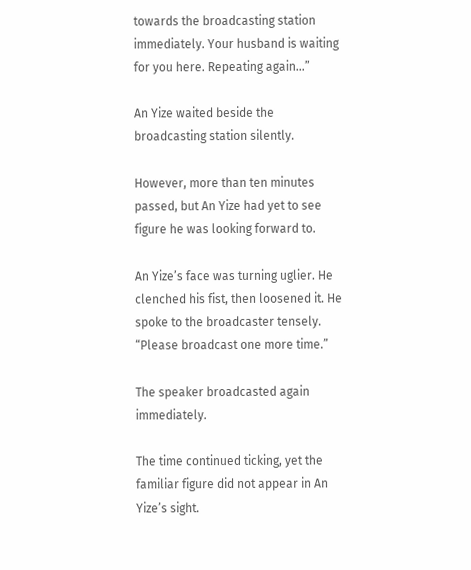towards the broadcasting station immediately. Your husband is waiting for you here. Repeating again…”

An Yize waited beside the broadcasting station silently.

However, more than ten minutes passed, but An Yize had yet to see figure he was looking forward to.

An Yize’s face was turning uglier. He clenched his fist, then loosened it. He spoke to the broadcaster tensely. “Please broadcast one more time.”

The speaker broadcasted again immediately.

The time continued ticking, yet the familiar figure did not appear in An Yize’s sight.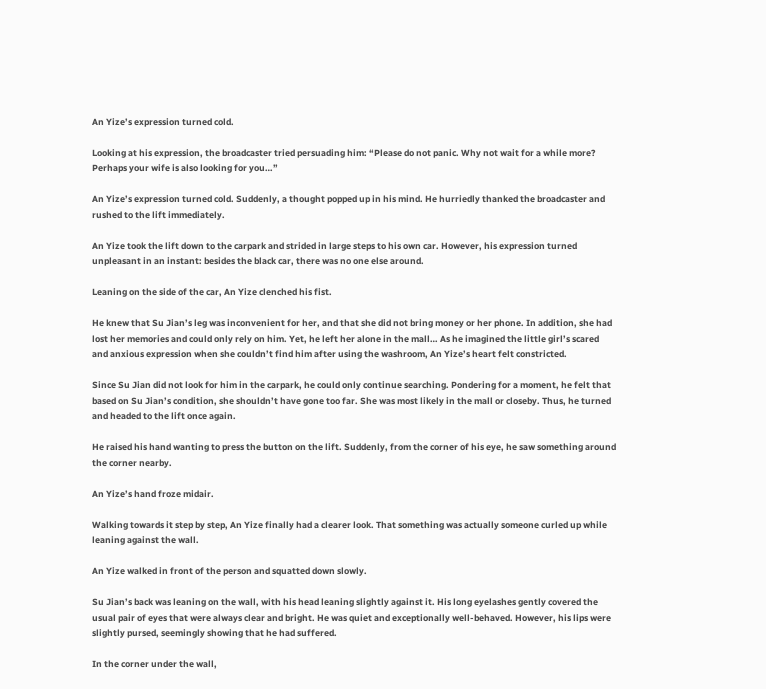An Yize’s expression turned cold.

Looking at his expression, the broadcaster tried persuading him: “Please do not panic. Why not wait for a while more? Perhaps your wife is also looking for you…”

An Yize’s expression turned cold. Suddenly, a thought popped up in his mind. He hurriedly thanked the broadcaster and rushed to the lift immediately.

An Yize took the lift down to the carpark and strided in large steps to his own car. However, his expression turned unpleasant in an instant: besides the black car, there was no one else around.

Leaning on the side of the car, An Yize clenched his fist.

He knew that Su Jian’s leg was inconvenient for her, and that she did not bring money or her phone. In addition, she had lost her memories and could only rely on him. Yet, he left her alone in the mall… As he imagined the little girl’s scared and anxious expression when she couldn’t find him after using the washroom, An Yize’s heart felt constricted.

Since Su Jian did not look for him in the carpark, he could only continue searching. Pondering for a moment, he felt that based on Su Jian’s condition, she shouldn’t have gone too far. She was most likely in the mall or closeby. Thus, he turned and headed to the lift once again.

He raised his hand wanting to press the button on the lift. Suddenly, from the corner of his eye, he saw something around the corner nearby.

An Yize’s hand froze midair.

Walking towards it step by step, An Yize finally had a clearer look. That something was actually someone curled up while leaning against the wall.

An Yize walked in front of the person and squatted down slowly.

Su Jian’s back was leaning on the wall, with his head leaning slightly against it. His long eyelashes gently covered the usual pair of eyes that were always clear and bright. He was quiet and exceptionally well-behaved. However, his lips were slightly pursed, seemingly showing that he had suffered.

In the corner under the wall,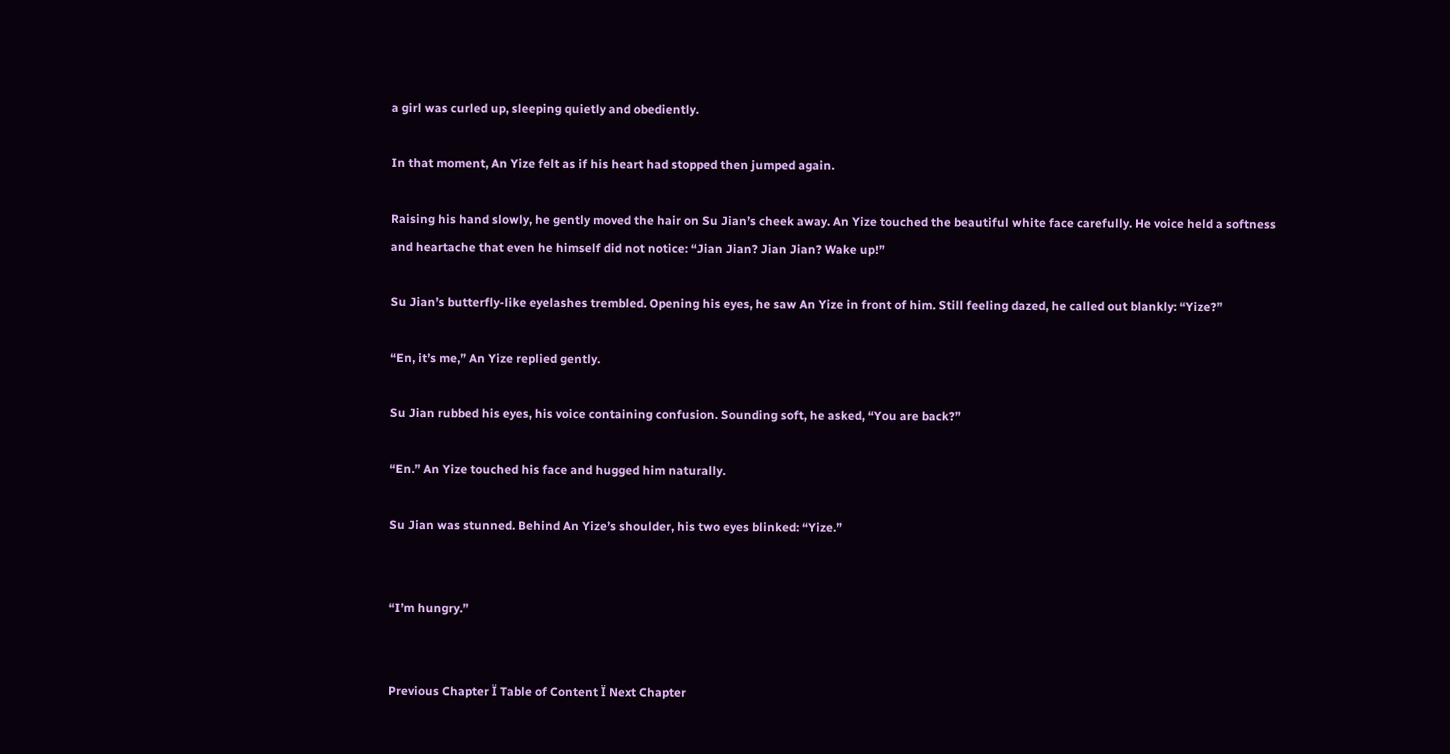a girl was curled up, sleeping quietly and obediently.

In that moment, An Yize felt as if his heart had stopped then jumped again.

Raising his hand slowly, he gently moved the hair on Su Jian’s cheek away. An Yize touched the beautiful white face carefully. He voice held a softness and heartache that even he himself did not notice: “Jian Jian? Jian Jian? Wake up!”

Su Jian’s butterfly-like eyelashes trembled. Opening his eyes, he saw An Yize in front of him. Still feeling dazed, he called out blankly: “Yize?”

“En, it’s me,” An Yize replied gently.

Su Jian rubbed his eyes, his voice containing confusion. Sounding soft, he asked, “You are back?”

“En.” An Yize touched his face and hugged him naturally.

Su Jian was stunned. Behind An Yize’s shoulder, his two eyes blinked: “Yize.”


“I’m hungry.”


Previous Chapter Ï Table of Content Ï Next Chapter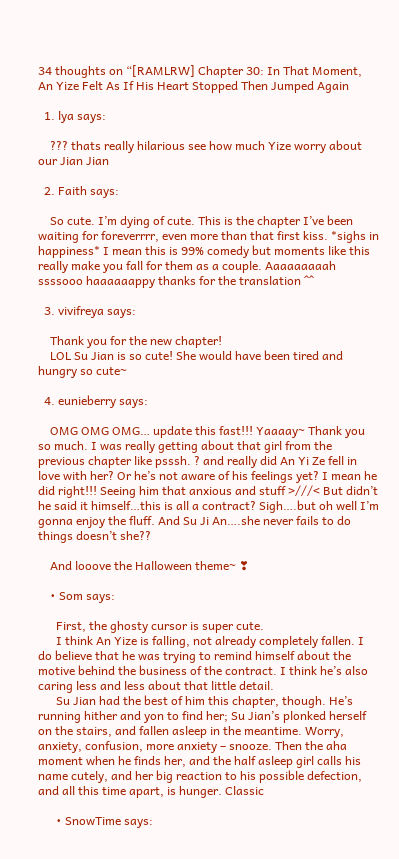34 thoughts on “[RAMLRW] Chapter 30: In That Moment, An Yize Felt As If His Heart Stopped Then Jumped Again

  1. lya says:

    ??? thats really hilarious see how much Yize worry about our Jian Jian

  2. Faith says:

    So cute. I’m dying of cute. This is the chapter I’ve been waiting for foreverrrr, even more than that first kiss. *sighs in happiness* I mean this is 99% comedy but moments like this really make you fall for them as a couple. Aaaaaaaaah ssssooo haaaaaappy thanks for the translation ^^

  3. vivifreya says:

    Thank you for the new chapter!
    LOL Su Jian is so cute! She would have been tired and hungry so cute~

  4. eunieberry says:

    OMG OMG OMG… update this fast!!! Yaaaay~ Thank you so much. I was really getting about that girl from the previous chapter like psssh. ? and really did An Yi Ze fell in love with her? Or he’s not aware of his feelings yet? I mean he did right!!! Seeing him that anxious and stuff >///< But didn’t he said it himself…this is all a contract? Sigh….but oh well I’m gonna enjoy the fluff. And Su Ji An….she never fails to do things doesn’t she??

    And looove the Halloween theme~ ❣

    • Som says:

      First, the ghosty cursor is super cute.
      I think An Yize is falling, not already completely fallen. I do believe that he was trying to remind himself about the motive behind the business of the contract. I think he’s also caring less and less about that little detail.
      Su Jian had the best of him this chapter, though. He’s running hither and yon to find her; Su Jian’s plonked herself on the stairs, and fallen asleep in the meantime. Worry, anxiety, confusion, more anxiety – snooze. Then the aha moment when he finds her, and the half asleep girl calls his name cutely, and her big reaction to his possible defection, and all this time apart, is hunger. Classic

      • SnowTime says: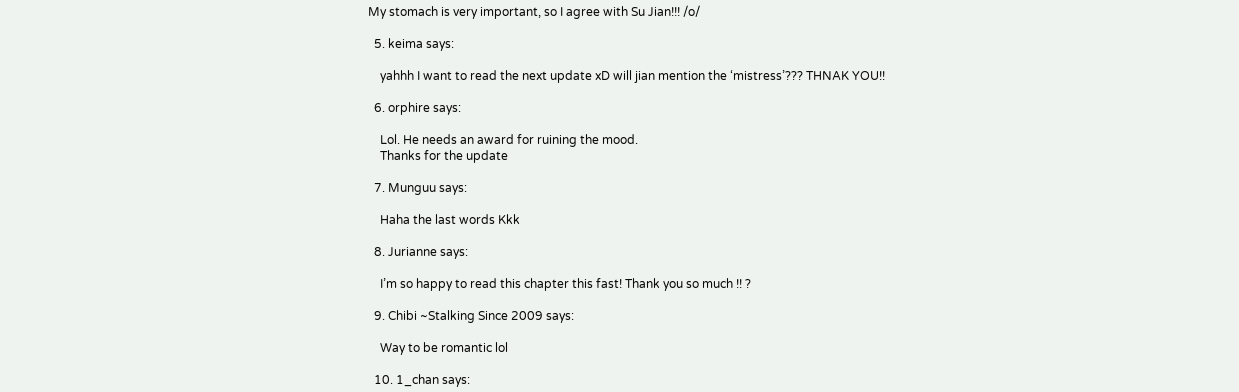My stomach is very important, so I agree with Su Jian!!! /o/

  5. keima says:

    yahhh I want to read the next update xD will jian mention the ‘mistress’??? THNAK YOU!!

  6. orphire says:

    Lol. He needs an award for ruining the mood.
    Thanks for the update

  7. Munguu says:

    Haha the last words Kkk

  8. Jurianne says:

    I’m so happy to read this chapter this fast! Thank you so much !! ?

  9. Chibi ~Stalking Since 2009 says:

    Way to be romantic lol

  10. 1_chan says: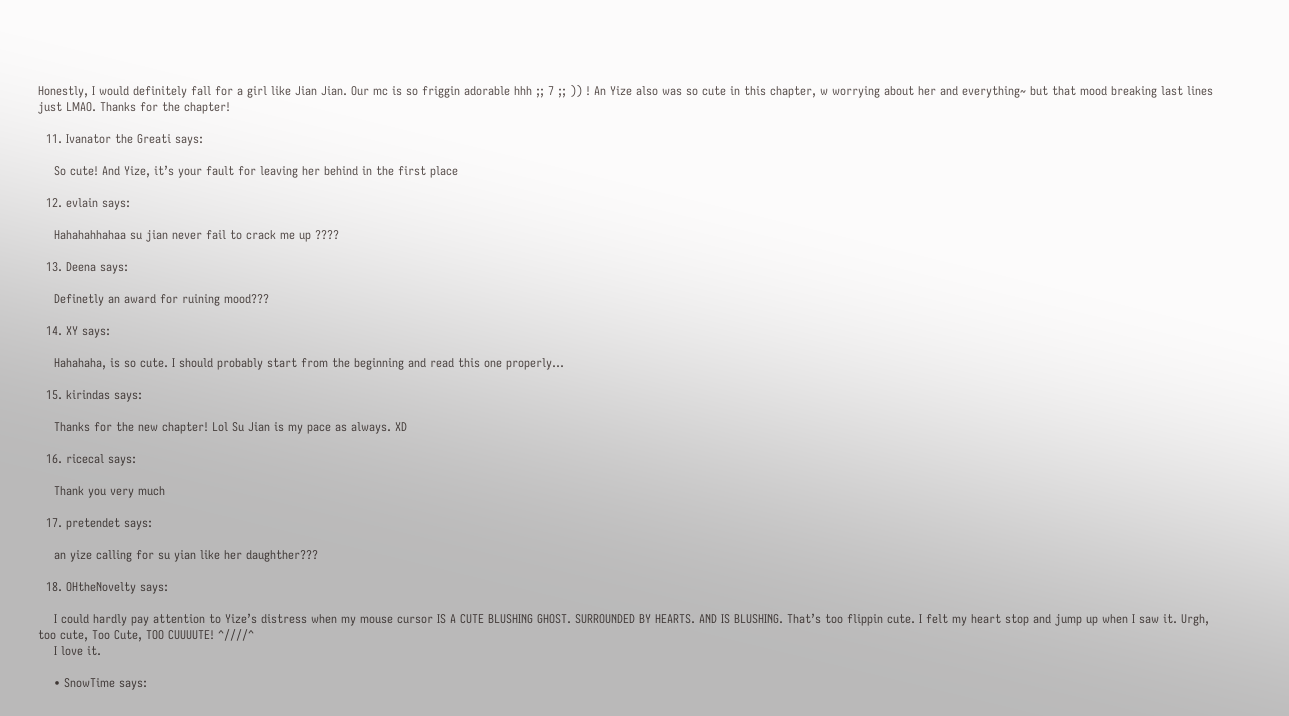Honestly, I would definitely fall for a girl like Jian Jian. Our mc is so friggin adorable hhh ;; 7 ;; )) ! An Yize also was so cute in this chapter, w worrying about her and everything~ but that mood breaking last lines just LMAO. Thanks for the chapter!

  11. Ivanator the Greati says:

    So cute! And Yize, it’s your fault for leaving her behind in the first place

  12. evlain says:

    Hahahahhahaa su jian never fail to crack me up ????

  13. Deena says:

    Definetly an award for ruining mood???

  14. XY says:

    Hahahaha, is so cute. I should probably start from the beginning and read this one properly…

  15. kirindas says:

    Thanks for the new chapter! Lol Su Jian is my pace as always. XD

  16. ricecal says:

    Thank you very much

  17. pretendet says:

    an yize calling for su yian like her daughther???

  18. OHtheNovelty says:

    I could hardly pay attention to Yize’s distress when my mouse cursor IS A CUTE BLUSHING GHOST. SURROUNDED BY HEARTS. AND IS BLUSHING. That’s too flippin cute. I felt my heart stop and jump up when I saw it. Urgh, too cute, Too Cute, TOO CUUUUTE! ^////^
    I love it.

    • SnowTime says: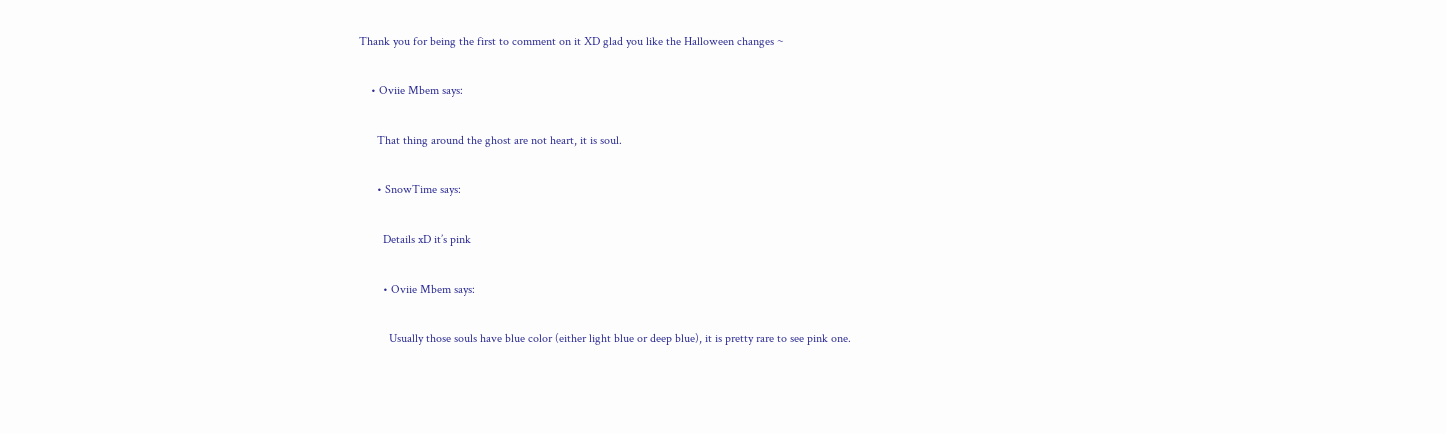Thank you for being the first to comment on it XD glad you like the Halloween changes ~

    • Oviie Mbem says:

      That thing around the ghost are not heart, it is soul.

      • SnowTime says:

        Details xD it’s pink

        • Oviie Mbem says:

          Usually those souls have blue color (either light blue or deep blue), it is pretty rare to see pink one.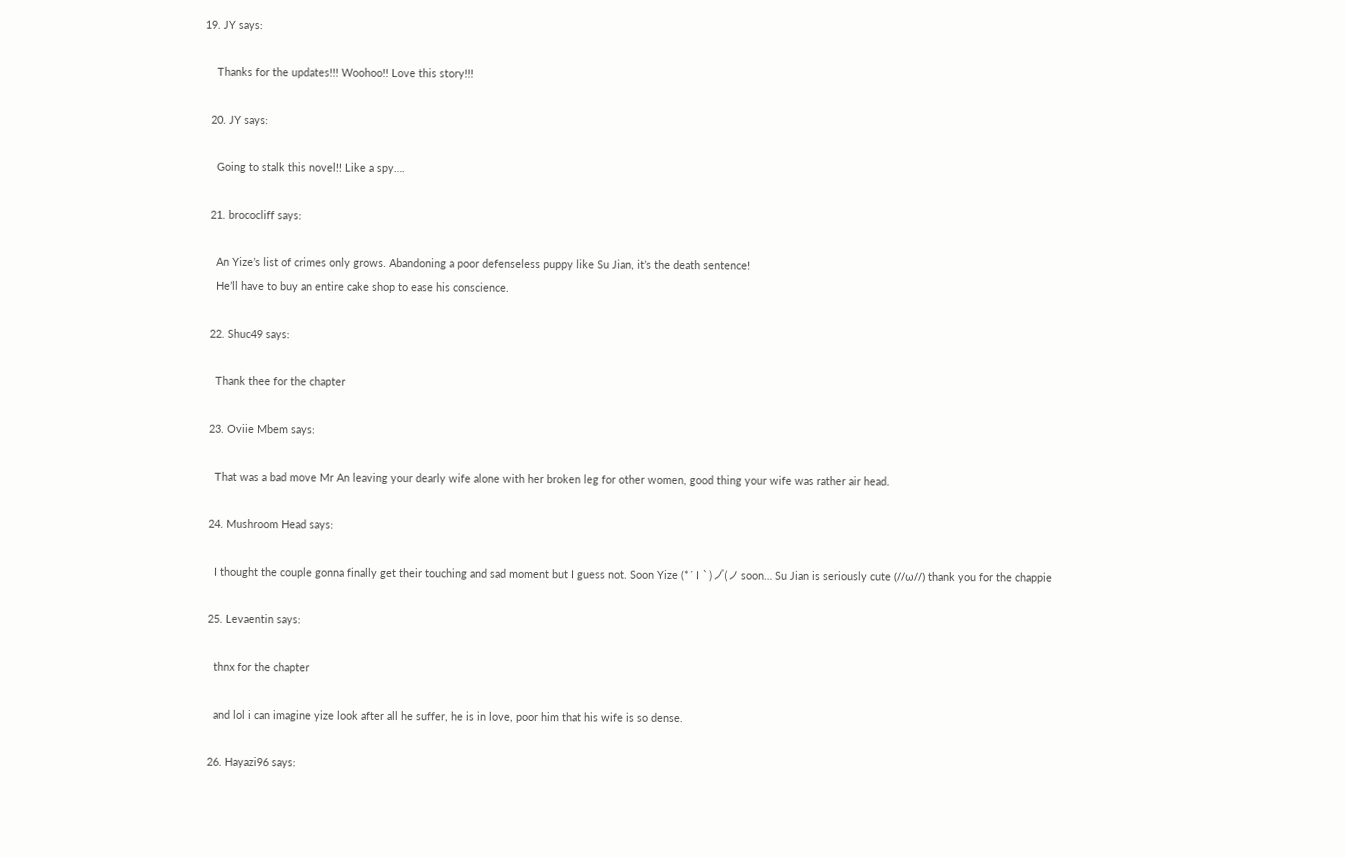19. JY says:

    Thanks for the updates!!! Woohoo!! Love this story!!!

  20. JY says:

    Going to stalk this novel!! Like a spy….

  21. brococliff says:

    An Yize’s list of crimes only grows. Abandoning a poor defenseless puppy like Su Jian, it’s the death sentence!
    He’ll have to buy an entire cake shop to ease his conscience.

  22. Shuc49 says:

    Thank thee for the chapter

  23. Oviie Mbem says:

    That was a bad move Mr An leaving your dearly wife alone with her broken leg for other women, good thing your wife was rather air head.

  24. Mushroom Head says:

    I thought the couple gonna finally get their touching and sad moment but I guess not. Soon Yize (*´ I `)ノ゚(ノ soon… Su Jian is seriously cute (//ω//) thank you for the chappie

  25. Levaentin says:

    thnx for the chapter

    and lol i can imagine yize look after all he suffer, he is in love, poor him that his wife is so dense.

  26. Hayazi96 says: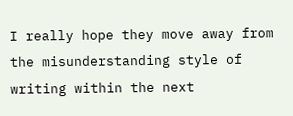I really hope they move away from the misunderstanding style of writing within the next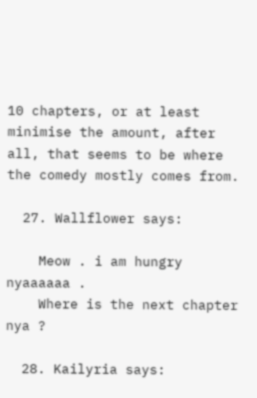10 chapters, or at least minimise the amount, after all, that seems to be where the comedy mostly comes from.

  27. Wallflower says:

    Meow . i am hungry nyaaaaaa .
    Where is the next chapter nya ?

  28. Kailyria says: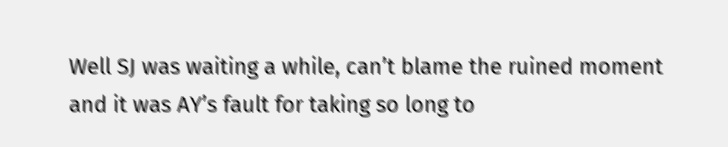Well SJ was waiting a while, can’t blame the ruined moment and it was AY’s fault for taking so long to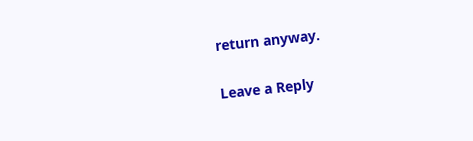return anyway.

Leave a Reply